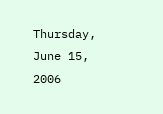Thursday, June 15, 2006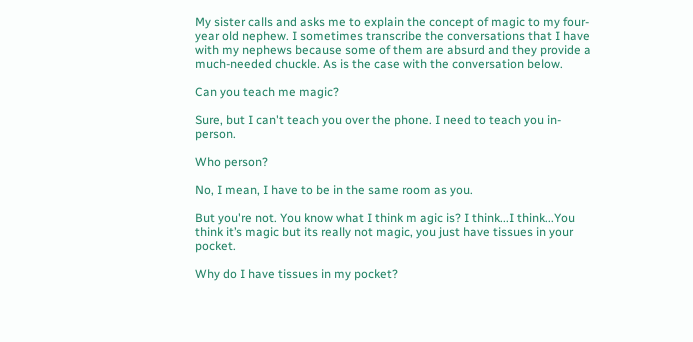My sister calls and asks me to explain the concept of magic to my four-year old nephew. I sometimes transcribe the conversations that I have with my nephews because some of them are absurd and they provide a much-needed chuckle. As is the case with the conversation below.

Can you teach me magic?

Sure, but I can't teach you over the phone. I need to teach you in-person.

Who person?

No, I mean, I have to be in the same room as you.

But you're not. You know what I think m agic is? I think...I think...You think it’s magic but its really not magic, you just have tissues in your pocket.

Why do I have tissues in my pocket?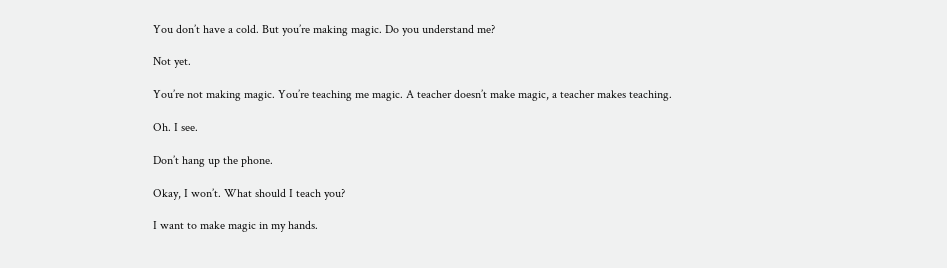You don’t have a cold. But you’re making magic. Do you understand me?

Not yet.

You’re not making magic. You’re teaching me magic. A teacher doesn’t make magic, a teacher makes teaching.

Oh. I see.

Don’t hang up the phone.

Okay, I won’t. What should I teach you?

I want to make magic in my hands.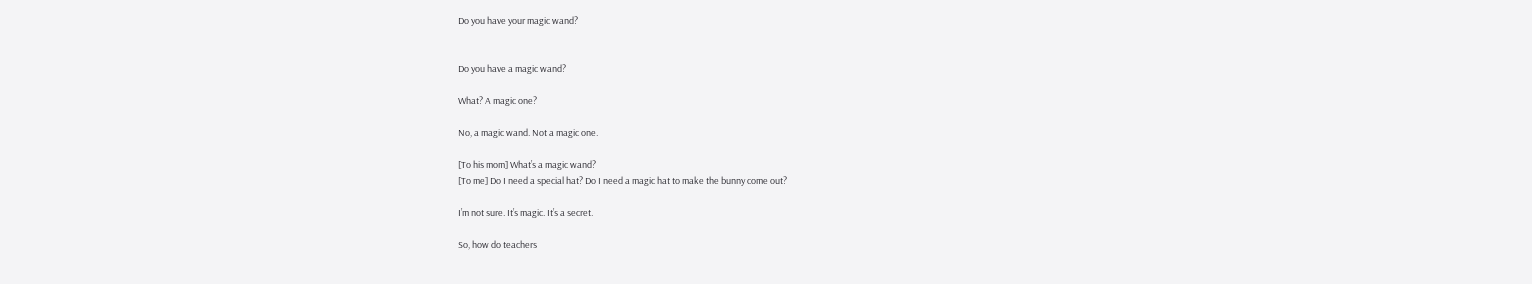Do you have your magic wand?


Do you have a magic wand?

What? A magic one?

No, a magic wand. Not a magic one.

[To his mom] What’s a magic wand?
[To me] Do I need a special hat? Do I need a magic hat to make the bunny come out?

I’m not sure. It’s magic. It’s a secret.

So, how do teachers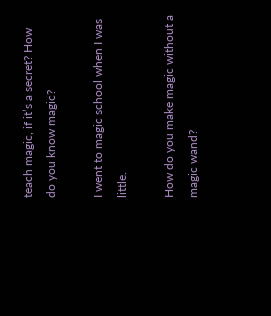teach magic, if it’s a secret? How do you know magic?

I went to magic school when I was little.

How do you make magic without a magic wand?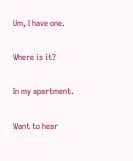Um, I have one.

Where is it?

In my apartment.

Want to hear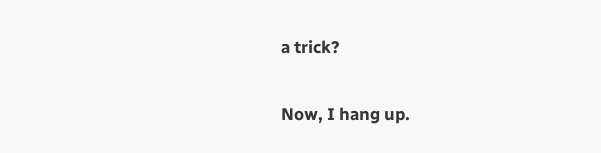a trick?


Now, I hang up.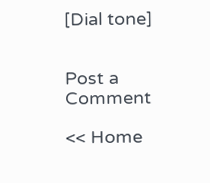[Dial tone]


Post a Comment

<< Home